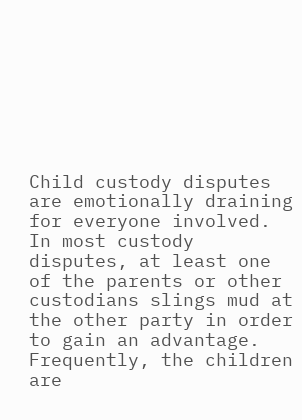Child custody disputes are emotionally draining for everyone involved.  In most custody disputes, at least one of the parents or other custodians slings mud at the other party in order to gain an advantage.  Frequently, the children are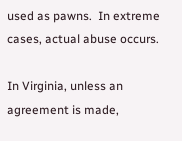used as pawns.  In extreme cases, actual abuse occurs.

In Virginia, unless an agreement is made,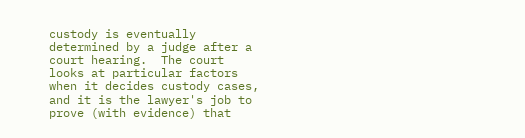custody is eventually determined by a judge after a court hearing.  The court looks at particular factors when it decides custody cases, and it is the lawyer's job to prove (with evidence) that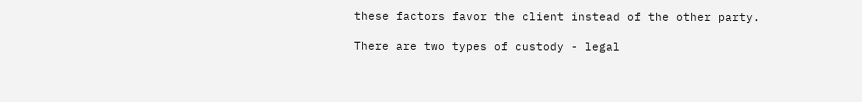these factors favor the client instead of the other party.

There are two types of custody - legal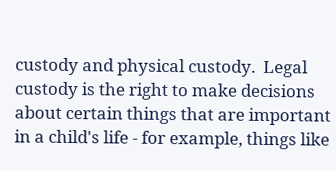custody and physical custody.  Legal custody is the right to make decisions about certain things that are important in a child's life - for example, things like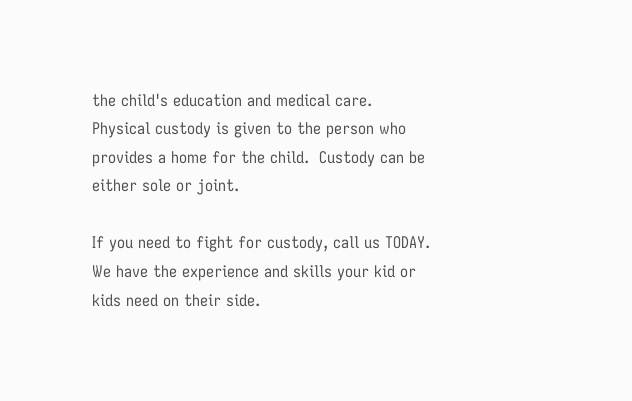the child's education and medical care.  Physical custody is given to the person who provides a home for the child.  Custody can be either sole or joint.

If you need to fight for custody, call us TODAY.  We have the experience and skills your kid or kids need on their side.